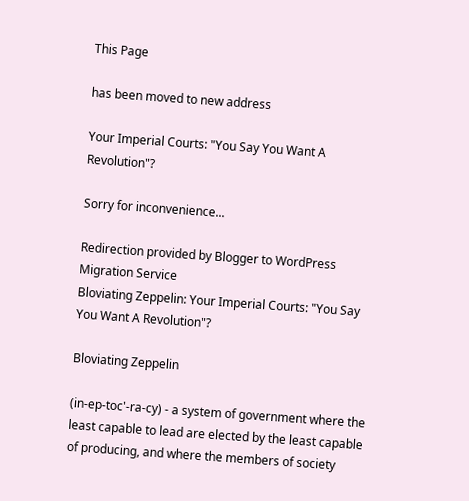This Page

has been moved to new address

Your Imperial Courts: "You Say You Want A Revolution"?

Sorry for inconvenience...

Redirection provided by Blogger to WordPress Migration Service
Bloviating Zeppelin: Your Imperial Courts: "You Say You Want A Revolution"?

Bloviating Zeppelin

(in-ep-toc'-ra-cy) - a system of government where the least capable to lead are elected by the least capable of producing, and where the members of society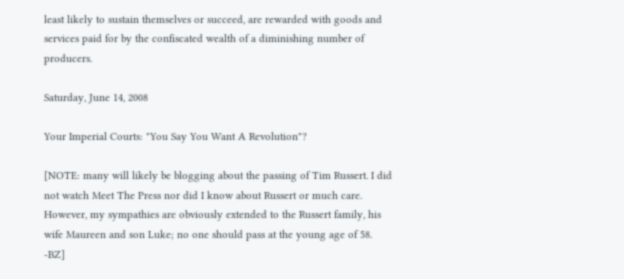least likely to sustain themselves or succeed, are rewarded with goods and services paid for by the confiscated wealth of a diminishing number of producers.

Saturday, June 14, 2008

Your Imperial Courts: "You Say You Want A Revolution"?

[NOTE: many will likely be blogging about the passing of Tim Russert. I did not watch Meet The Press nor did I know about Russert or much care. However, my sympathies are obviously extended to the Russert family, his wife Maureen and son Luke; no one should pass at the young age of 58. -BZ]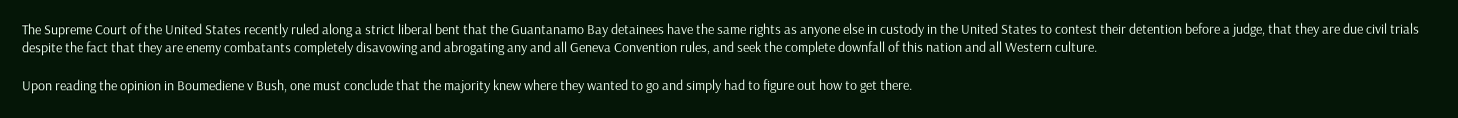The Supreme Court of the United States recently ruled along a strict liberal bent that the Guantanamo Bay detainees have the same rights as anyone else in custody in the United States to contest their detention before a judge, that they are due civil trials despite the fact that they are enemy combatants completely disavowing and abrogating any and all Geneva Convention rules, and seek the complete downfall of this nation and all Western culture.

Upon reading the opinion in Boumediene v Bush, one must conclude that the majority knew where they wanted to go and simply had to figure out how to get there.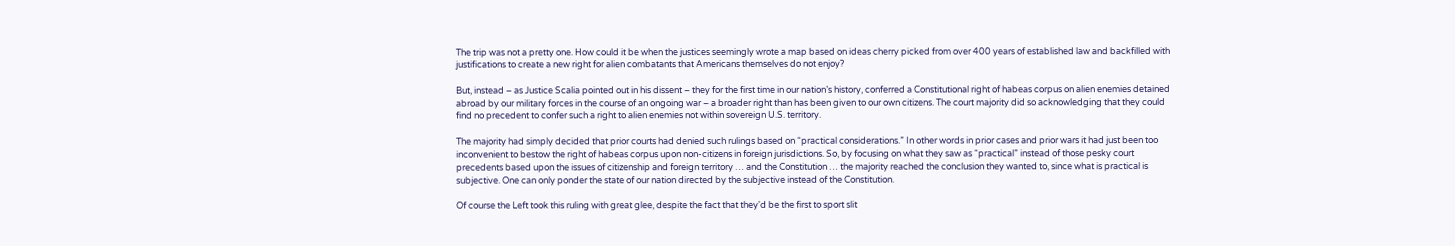The trip was not a pretty one. How could it be when the justices seemingly wrote a map based on ideas cherry picked from over 400 years of established law and backfilled with justifications to create a new right for alien combatants that Americans themselves do not enjoy?

But, instead – as Justice Scalia pointed out in his dissent – they for the first time in our nation’s history, conferred a Constitutional right of habeas corpus on alien enemies detained abroad by our military forces in the course of an ongoing war – a broader right than has been given to our own citizens. The court majority did so acknowledging that they could find no precedent to confer such a right to alien enemies not within sovereign U.S. territory.

The majority had simply decided that prior courts had denied such rulings based on “practical considerations.” In other words in prior cases and prior wars it had just been too inconvenient to bestow the right of habeas corpus upon non-citizens in foreign jurisdictions. So, by focusing on what they saw as “practical” instead of those pesky court precedents based upon the issues of citizenship and foreign territory … and the Constitution … the majority reached the conclusion they wanted to, since what is practical is subjective. One can only ponder the state of our nation directed by the subjective instead of the Constitution.

Of course the Left took this ruling with great glee, despite the fact that they'd be the first to sport slit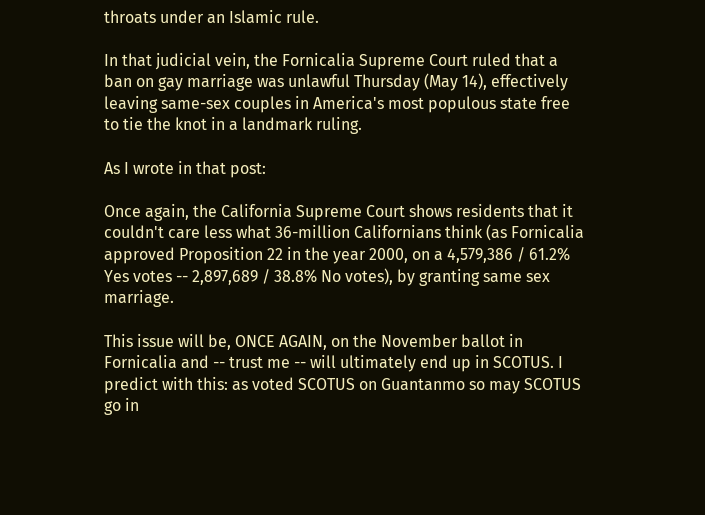throats under an Islamic rule.

In that judicial vein, the Fornicalia Supreme Court ruled that a ban on gay marriage was unlawful Thursday (May 14), effectively leaving same-sex couples in America's most populous state free to tie the knot in a landmark ruling.

As I wrote in that post:

Once again, the California Supreme Court shows residents that it couldn't care less what 36-million Californians think (as Fornicalia approved Proposition 22 in the year 2000, on a 4,579,386 / 61.2% Yes votes -- 2,897,689 / 38.8% No votes), by granting same sex marriage.

This issue will be, ONCE AGAIN, on the November ballot in Fornicalia and -- trust me -- will ultimately end up in SCOTUS. I predict with this: as voted SCOTUS on Guantanmo so may SCOTUS go in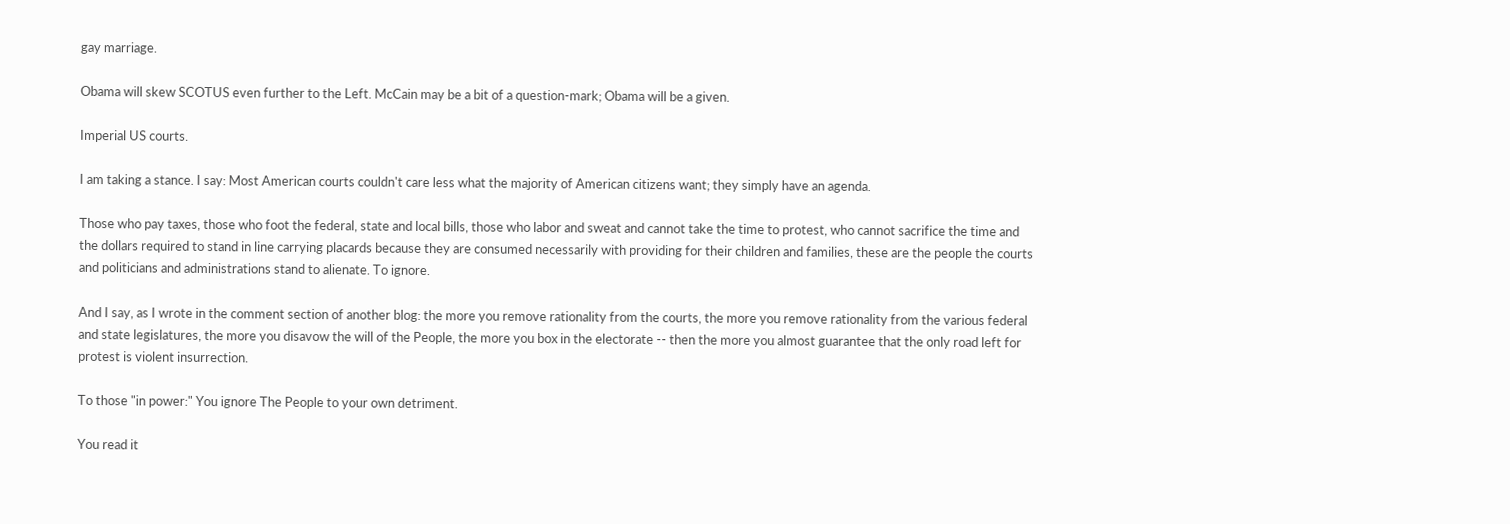gay marriage.

Obama will skew SCOTUS even further to the Left. McCain may be a bit of a question-mark; Obama will be a given.

Imperial US courts.

I am taking a stance. I say: Most American courts couldn't care less what the majority of American citizens want; they simply have an agenda.

Those who pay taxes, those who foot the federal, state and local bills, those who labor and sweat and cannot take the time to protest, who cannot sacrifice the time and the dollars required to stand in line carrying placards because they are consumed necessarily with providing for their children and families, these are the people the courts and politicians and administrations stand to alienate. To ignore.

And I say, as I wrote in the comment section of another blog: the more you remove rationality from the courts, the more you remove rationality from the various federal and state legislatures, the more you disavow the will of the People, the more you box in the electorate -- then the more you almost guarantee that the only road left for protest is violent insurrection.

To those "in power:" You ignore The People to your own detriment.

You read it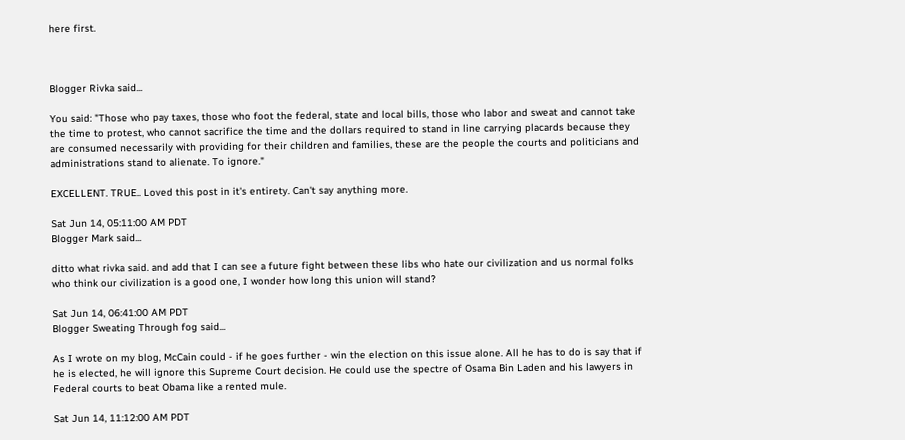here first.



Blogger Rivka said...

You said: "Those who pay taxes, those who foot the federal, state and local bills, those who labor and sweat and cannot take the time to protest, who cannot sacrifice the time and the dollars required to stand in line carrying placards because they are consumed necessarily with providing for their children and families, these are the people the courts and politicians and administrations stand to alienate. To ignore."

EXCELLENT. TRUE.. Loved this post in it's entirety. Can't say anything more.

Sat Jun 14, 05:11:00 AM PDT
Blogger Mark said...

ditto what rivka said. and add that I can see a future fight between these libs who hate our civilization and us normal folks who think our civilization is a good one, I wonder how long this union will stand?

Sat Jun 14, 06:41:00 AM PDT
Blogger Sweating Through fog said...

As I wrote on my blog, McCain could - if he goes further - win the election on this issue alone. All he has to do is say that if he is elected, he will ignore this Supreme Court decision. He could use the spectre of Osama Bin Laden and his lawyers in Federal courts to beat Obama like a rented mule.

Sat Jun 14, 11:12:00 AM PDT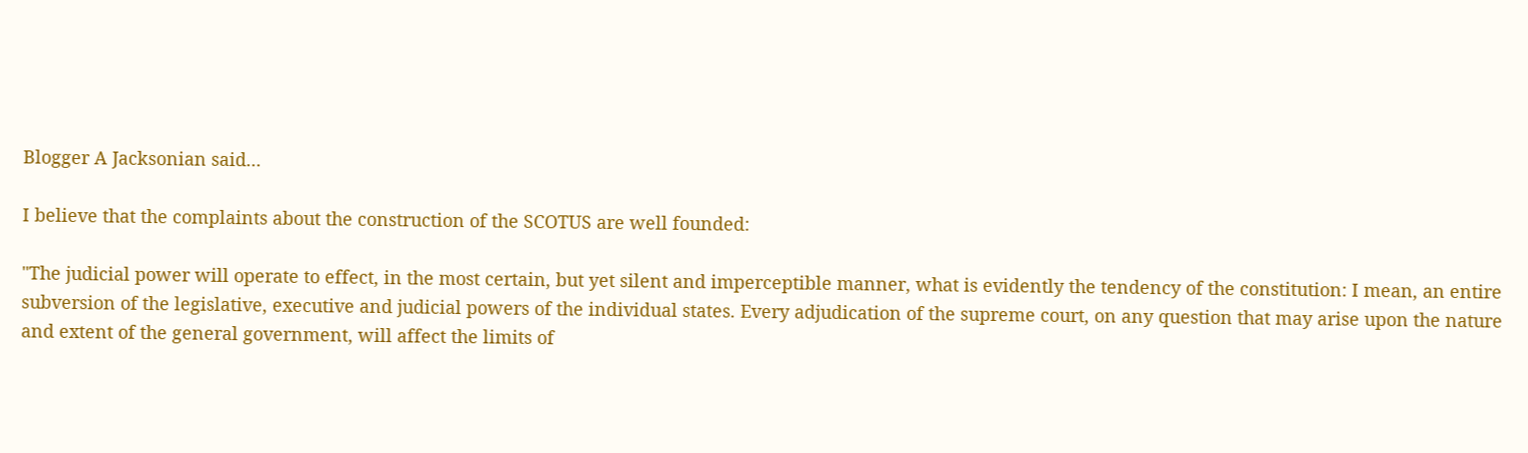Blogger A Jacksonian said...

I believe that the complaints about the construction of the SCOTUS are well founded:

"The judicial power will operate to effect, in the most certain, but yet silent and imperceptible manner, what is evidently the tendency of the constitution: I mean, an entire subversion of the legislative, executive and judicial powers of the individual states. Every adjudication of the supreme court, on any question that may arise upon the nature and extent of the general government, will affect the limits of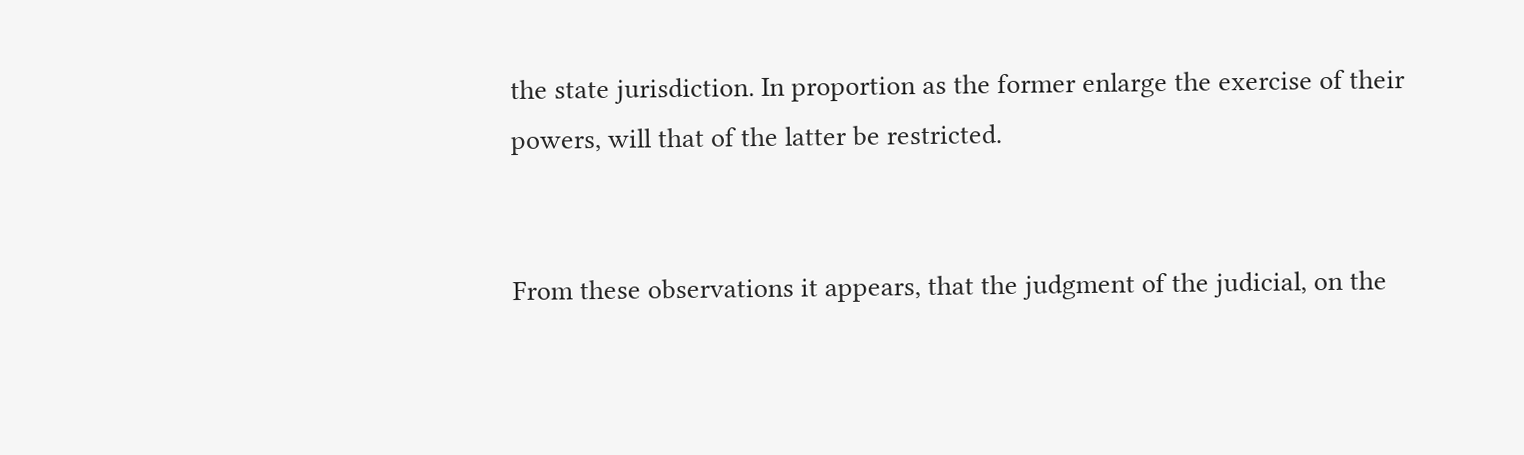the state jurisdiction. In proportion as the former enlarge the exercise of their powers, will that of the latter be restricted.


From these observations it appears, that the judgment of the judicial, on the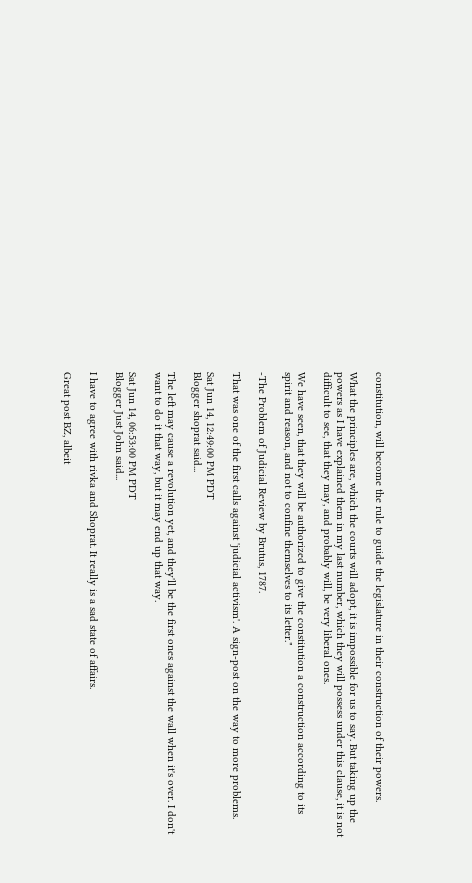constitution, will become the rule to guide the legislature in their construction of their powers.

What the principles are, which the courts will adopt, it is impossible for us to say. But taking up the powers as I have explained them in my last number, which they will possess under this clause, it is not difficult to see, that they may, and probably will, be very liberal ones.

We have seen, that they will be authorized to give the constitution a construction according to its spirit and reason, and not to confine themselves to its letter."

-The Problem of Judicial Review by Brutus, 1787.

That was one of the first calls against 'judicial activism'. A sign-post on the way to more problems.

Sat Jun 14, 12:49:00 PM PDT
Blogger shoprat said...

The left may cause a revolution yet, and they'll be the first ones against the wall when it's over. I don't want to do it that way, but it may end up that way.

Sat Jun 14, 06:53:00 PM PDT
Blogger Just John said...

I have to agree with rivka and Shoprat. It really is a sad state of affairs.

Great post BZ, albeit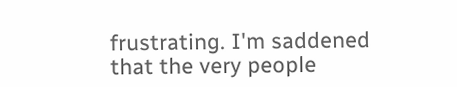frustrating. I'm saddened that the very people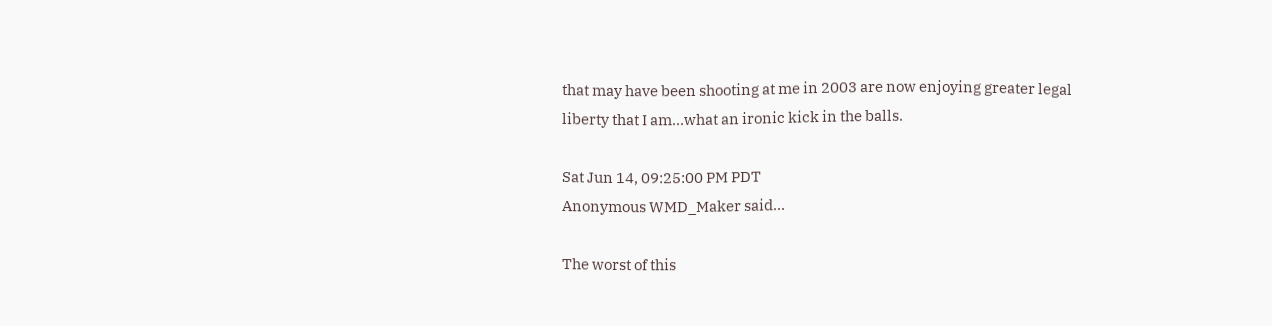that may have been shooting at me in 2003 are now enjoying greater legal liberty that I am...what an ironic kick in the balls.

Sat Jun 14, 09:25:00 PM PDT
Anonymous WMD_Maker said...

The worst of this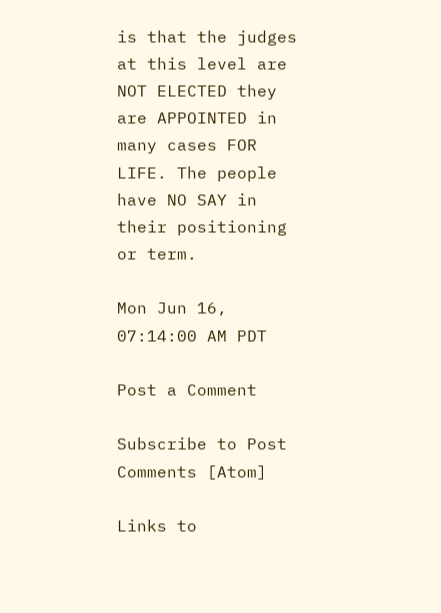is that the judges at this level are NOT ELECTED they are APPOINTED in many cases FOR LIFE. The people have NO SAY in their positioning or term.

Mon Jun 16, 07:14:00 AM PDT

Post a Comment

Subscribe to Post Comments [Atom]

Links to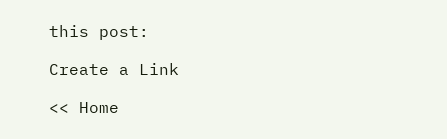this post:

Create a Link

<< Home